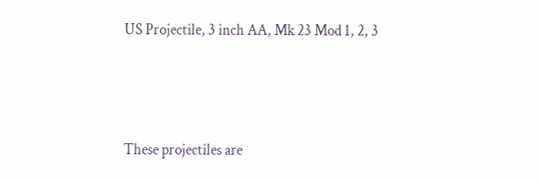US Projectile, 3 inch AA, Mk 23 Mod 1, 2, 3




These projectiles are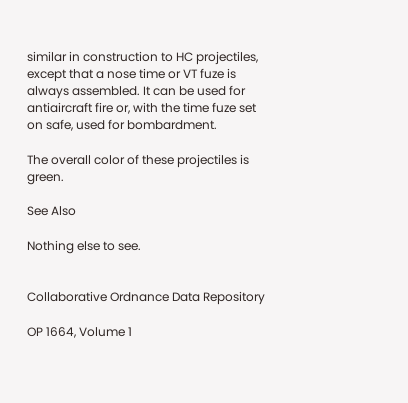similar in construction to HC projectiles, except that a nose time or VT fuze is always assembled. It can be used for antiaircraft fire or, with the time fuze set on safe, used for bombardment.

The overall color of these projectiles is green.

See Also

Nothing else to see.


Collaborative Ordnance Data Repository

OP 1664, Volume 1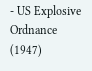- US Explosive Ordnance (1947)